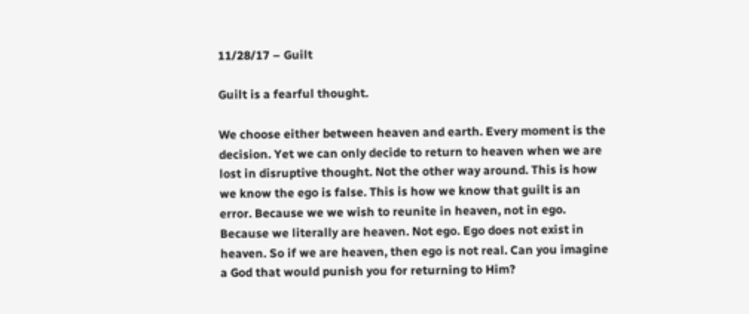11/28/17 – Guilt

Guilt is a fearful thought.

We choose either between heaven and earth. Every moment is the decision. Yet we can only decide to return to heaven when we are lost in disruptive thought. Not the other way around. This is how we know the ego is false. This is how we know that guilt is an error. Because we we wish to reunite in heaven, not in ego. Because we literally are heaven. Not ego. Ego does not exist in heaven. So if we are heaven, then ego is not real. Can you imagine a God that would punish you for returning to Him?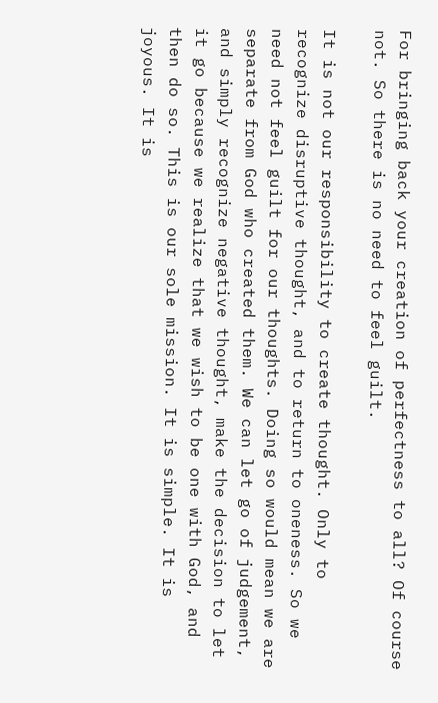For bringing back your creation of perfectness to all? Of course not. So there is no need to feel guilt.

It is not our responsibility to create thought. Only to recognize disruptive thought, and to return to oneness. So we need not feel guilt for our thoughts. Doing so would mean we are separate from God who created them. We can let go of judgement, and simply recognize negative thought, make the decision to let it go because we realize that we wish to be one with God, and then do so. This is our sole mission. It is simple. It is joyous. It is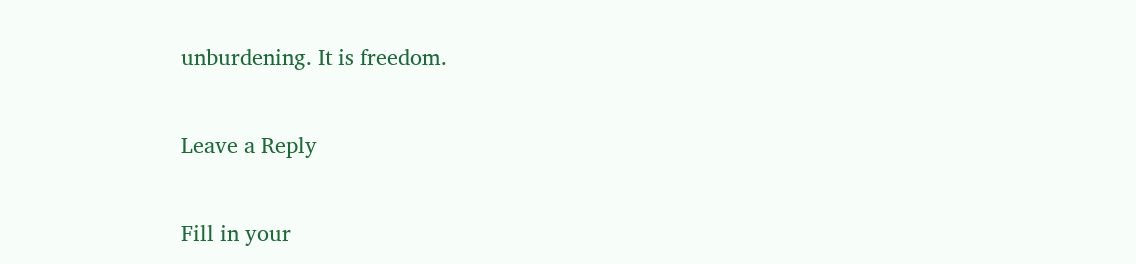unburdening. It is freedom.

Leave a Reply

Fill in your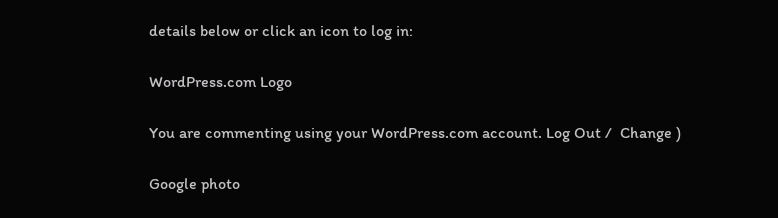details below or click an icon to log in:

WordPress.com Logo

You are commenting using your WordPress.com account. Log Out /  Change )

Google photo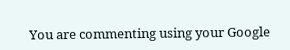You are commenting using your Google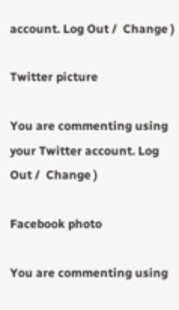account. Log Out /  Change )

Twitter picture

You are commenting using your Twitter account. Log Out /  Change )

Facebook photo

You are commenting using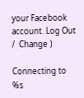your Facebook account. Log Out /  Change )

Connecting to %s